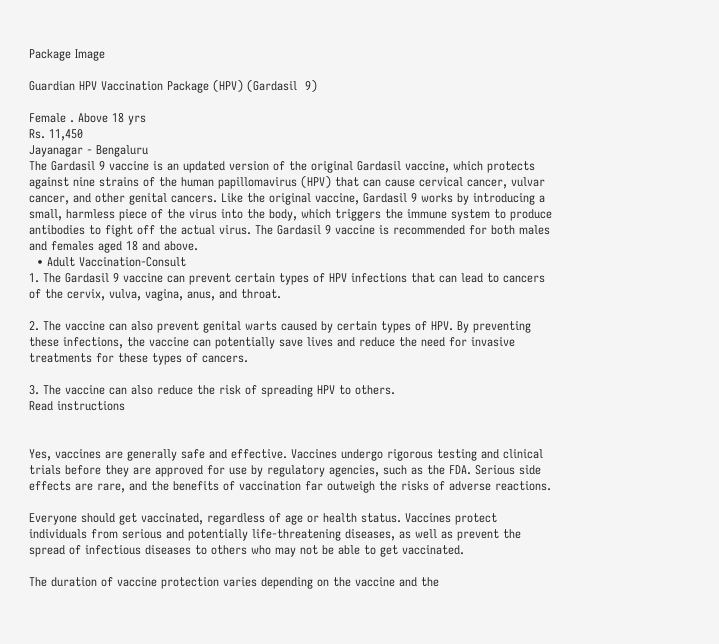Package Image

Guardian HPV Vaccination Package (HPV) (Gardasil  9)

Female . Above 18 yrs
Rs. 11,450
Jayanagar - Bengaluru
The Gardasil 9 vaccine is an updated version of the original Gardasil vaccine, which protects against nine strains of the human papillomavirus (HPV) that can cause cervical cancer, vulvar cancer, and other genital cancers. Like the original vaccine, Gardasil 9 works by introducing a small, harmless piece of the virus into the body, which triggers the immune system to produce antibodies to fight off the actual virus. The Gardasil 9 vaccine is recommended for both males and females aged 18 and above.
  • Adult Vaccination-Consult
1. The Gardasil 9 vaccine can prevent certain types of HPV infections that can lead to cancers of the cervix, vulva, vagina, anus, and throat.

2. The vaccine can also prevent genital warts caused by certain types of HPV. By preventing these infections, the vaccine can potentially save lives and reduce the need for invasive treatments for these types of cancers.

3. The vaccine can also reduce the risk of spreading HPV to others.
Read instructions


Yes, vaccines are generally safe and effective. Vaccines undergo rigorous testing and clinical trials before they are approved for use by regulatory agencies, such as the FDA. Serious side effects are rare, and the benefits of vaccination far outweigh the risks of adverse reactions.

Everyone should get vaccinated, regardless of age or health status. Vaccines protect individuals from serious and potentially life-threatening diseases, as well as prevent the spread of infectious diseases to others who may not be able to get vaccinated.

The duration of vaccine protection varies depending on the vaccine and the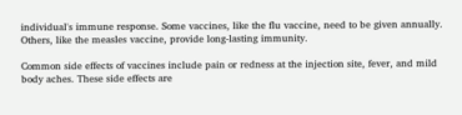individual's immune response. Some vaccines, like the flu vaccine, need to be given annually. Others, like the measles vaccine, provide long-lasting immunity.

Common side effects of vaccines include pain or redness at the injection site, fever, and mild body aches. These side effects are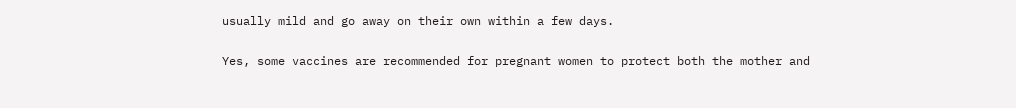usually mild and go away on their own within a few days.

Yes, some vaccines are recommended for pregnant women to protect both the mother and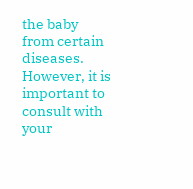the baby from certain diseases. However, it is important to consult with your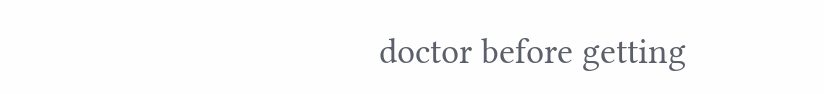doctor before getting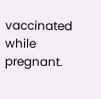vaccinated while pregnant.